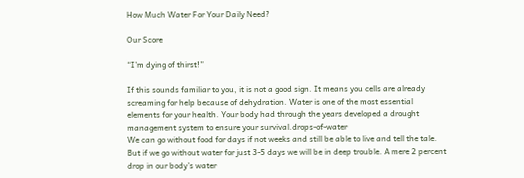How Much Water For Your Daily Need?

Our Score

“I’m dying of thirst!”

If this sounds familiar to you, it is not a good sign. It means you cells are already screaming for help because of dehydration. Water is one of the most essential elements for your health. Your body had through the years developed a drought management system to ensure your survival.drops-of-water
We can go without food for days if not weeks and still be able to live and tell the tale. But if we go without water for just 3-5 days we will be in deep trouble. A mere 2 percent drop in our body’s water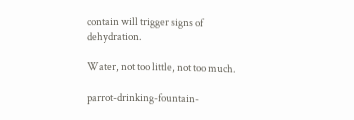contain will trigger signs of dehydration.

Water, not too little, not too much.

parrot-drinking-fountain-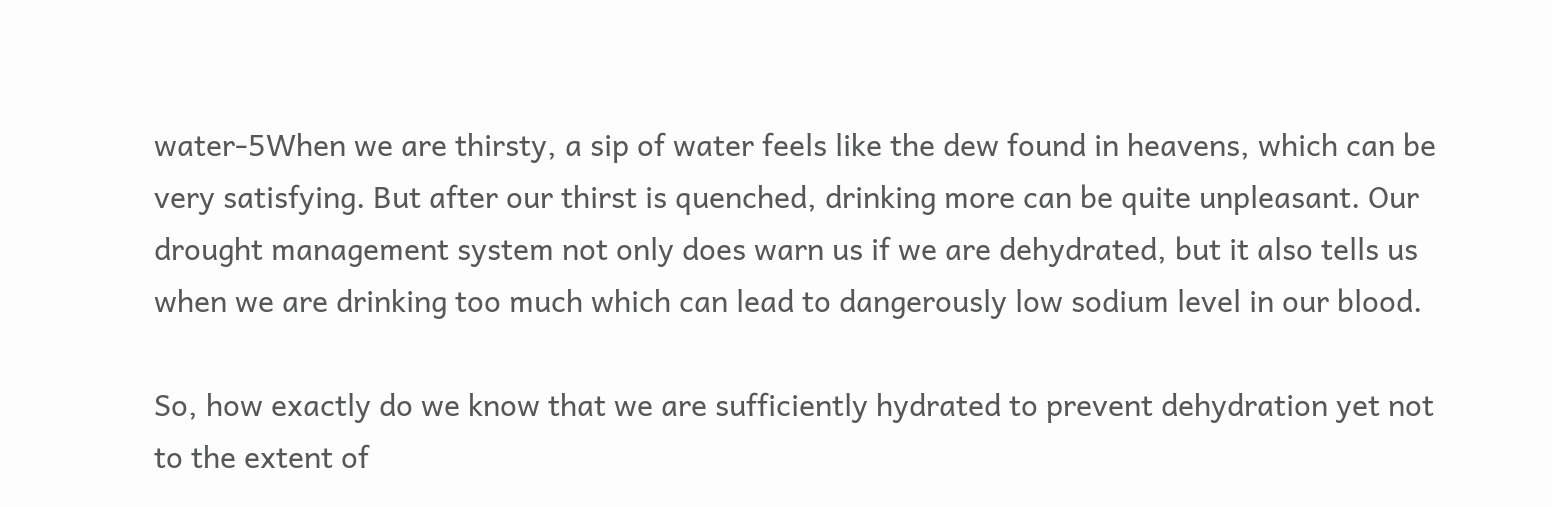water-5When we are thirsty, a sip of water feels like the dew found in heavens, which can be very satisfying. But after our thirst is quenched, drinking more can be quite unpleasant. Our drought management system not only does warn us if we are dehydrated, but it also tells us when we are drinking too much which can lead to dangerously low sodium level in our blood.

So, how exactly do we know that we are sufficiently hydrated to prevent dehydration yet not to the extent of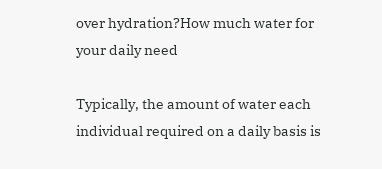over hydration?How much water for your daily need

Typically, the amount of water each individual required on a daily basis is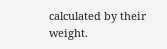calculated by their weight.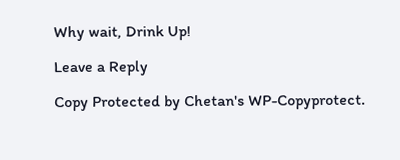Why wait, Drink Up!

Leave a Reply

Copy Protected by Chetan's WP-Copyprotect.